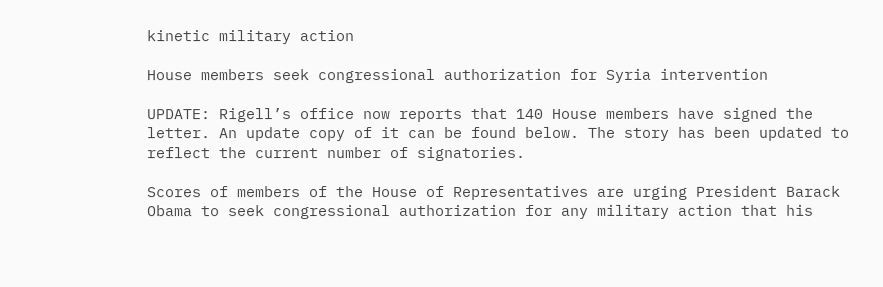kinetic military action

House members seek congressional authorization for Syria intervention

UPDATE: Rigell’s office now reports that 140 House members have signed the letter. An update copy of it can be found below. The story has been updated to reflect the current number of signatories.

Scores of members of the House of Representatives are urging President Barack Obama to seek congressional authorization for any military action that his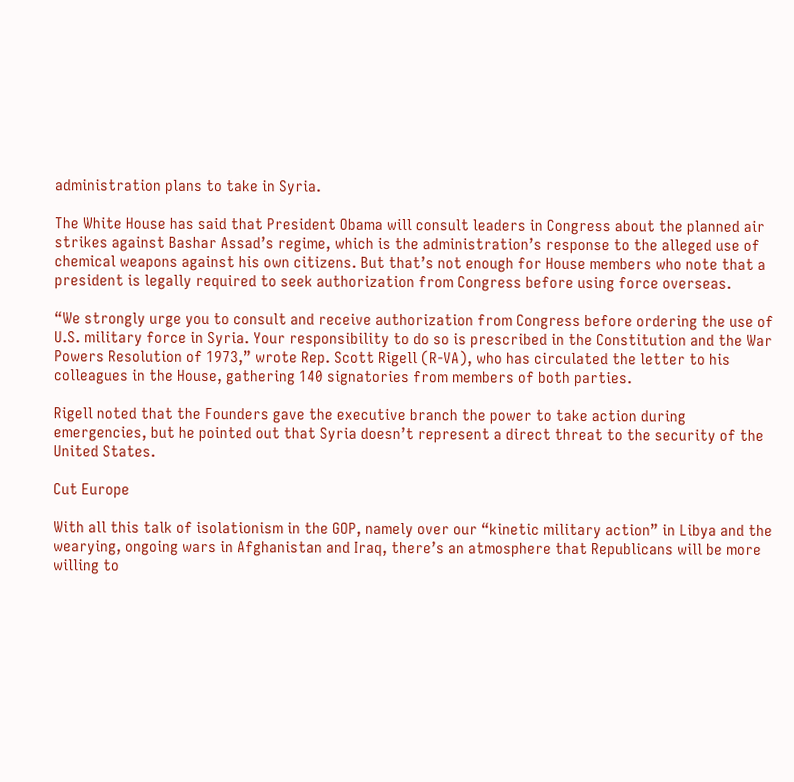administration plans to take in Syria.

The White House has said that President Obama will consult leaders in Congress about the planned air strikes against Bashar Assad’s regime, which is the administration’s response to the alleged use of chemical weapons against his own citizens. But that’s not enough for House members who note that a president is legally required to seek authorization from Congress before using force overseas.

“We strongly urge you to consult and receive authorization from Congress before ordering the use of U.S. military force in Syria. Your responsibility to do so is prescribed in the Constitution and the War Powers Resolution of 1973,” wrote Rep. Scott Rigell (R-VA), who has circulated the letter to his colleagues in the House, gathering 140 signatories from members of both parties.

Rigell noted that the Founders gave the executive branch the power to take action during emergencies, but he pointed out that Syria doesn’t represent a direct threat to the security of the United States.

Cut Europe

With all this talk of isolationism in the GOP, namely over our “kinetic military action” in Libya and the wearying, ongoing wars in Afghanistan and Iraq, there’s an atmosphere that Republicans will be more willing to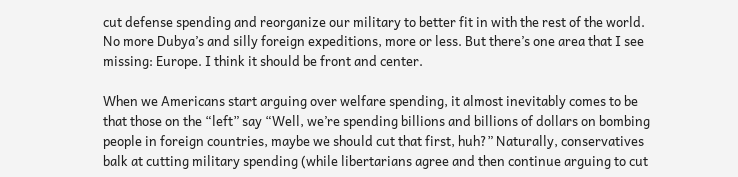cut defense spending and reorganize our military to better fit in with the rest of the world. No more Dubya’s and silly foreign expeditions, more or less. But there’s one area that I see missing: Europe. I think it should be front and center.

When we Americans start arguing over welfare spending, it almost inevitably comes to be that those on the “left” say “Well, we’re spending billions and billions of dollars on bombing people in foreign countries, maybe we should cut that first, huh?” Naturally, conservatives balk at cutting military spending (while libertarians agree and then continue arguing to cut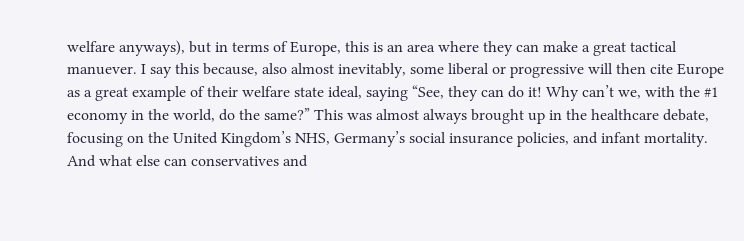welfare anyways), but in terms of Europe, this is an area where they can make a great tactical manuever. I say this because, also almost inevitably, some liberal or progressive will then cite Europe as a great example of their welfare state ideal, saying “See, they can do it! Why can’t we, with the #1 economy in the world, do the same?” This was almost always brought up in the healthcare debate, focusing on the United Kingdom’s NHS, Germany’s social insurance policies, and infant mortality. And what else can conservatives and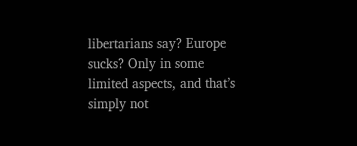libertarians say? Europe sucks? Only in some limited aspects, and that’s simply not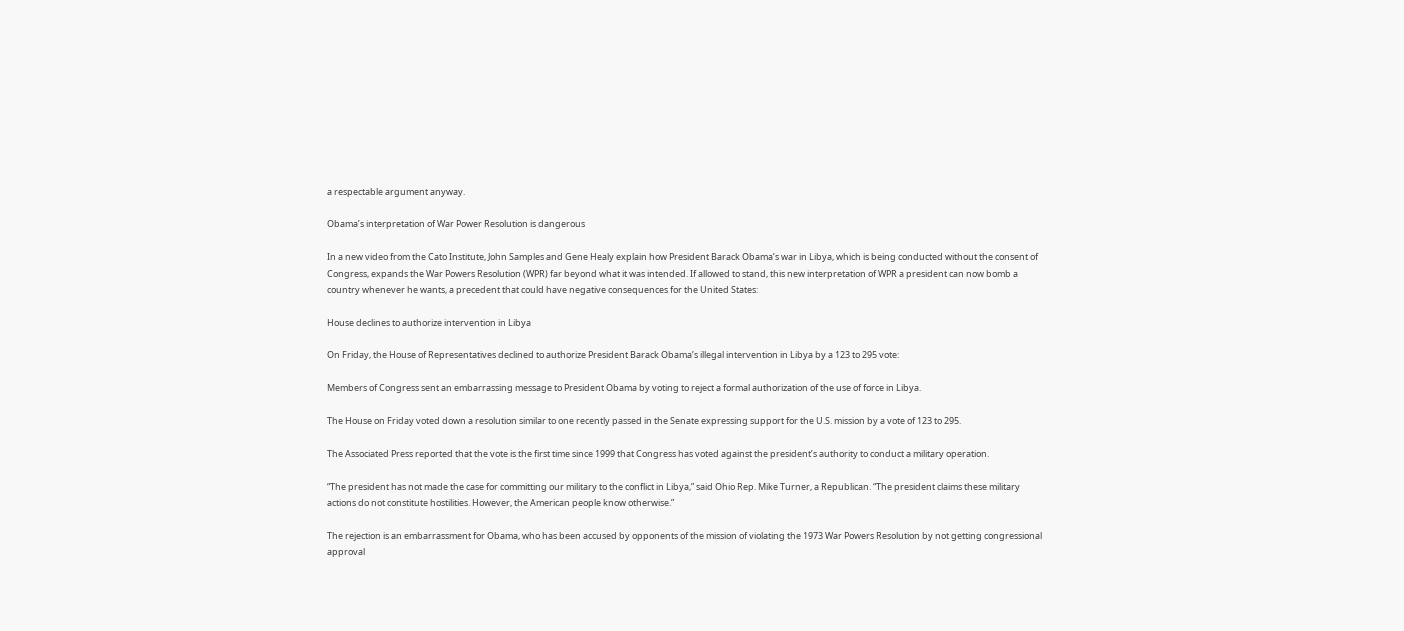a respectable argument anyway.

Obama’s interpretation of War Power Resolution is dangerous

In a new video from the Cato Institute, John Samples and Gene Healy explain how President Barack Obama’s war in Libya, which is being conducted without the consent of Congress, expands the War Powers Resolution (WPR) far beyond what it was intended. If allowed to stand, this new interpretation of WPR a president can now bomb a country whenever he wants, a precedent that could have negative consequences for the United States:

House declines to authorize intervention in Libya

On Friday, the House of Representatives declined to authorize President Barack Obama’s illegal intervention in Libya by a 123 to 295 vote:

Members of Congress sent an embarrassing message to President Obama by voting to reject a formal authorization of the use of force in Libya.

The House on Friday voted down a resolution similar to one recently passed in the Senate expressing support for the U.S. mission by a vote of 123 to 295.

The Associated Press reported that the vote is the first time since 1999 that Congress has voted against the president’s authority to conduct a military operation.

“The president has not made the case for committing our military to the conflict in Libya,” said Ohio Rep. Mike Turner, a Republican. “The president claims these military actions do not constitute hostilities. However, the American people know otherwise.”

The rejection is an embarrassment for Obama, who has been accused by opponents of the mission of violating the 1973 War Powers Resolution by not getting congressional approval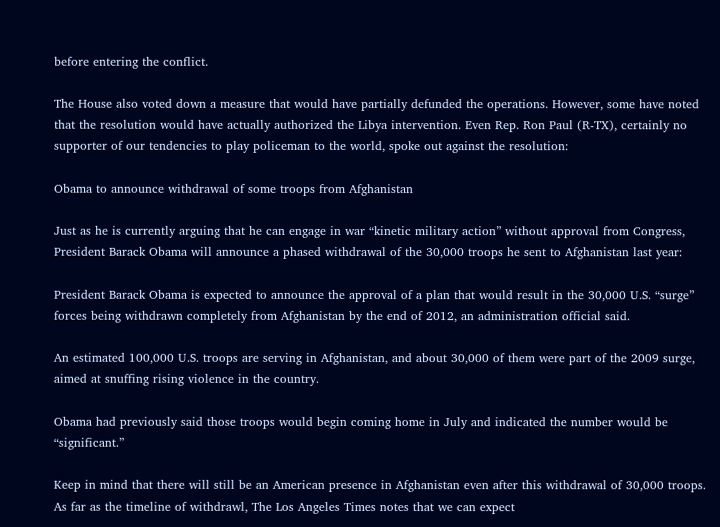before entering the conflict.

The House also voted down a measure that would have partially defunded the operations. However, some have noted that the resolution would have actually authorized the Libya intervention. Even Rep. Ron Paul (R-TX), certainly no supporter of our tendencies to play policeman to the world, spoke out against the resolution:

Obama to announce withdrawal of some troops from Afghanistan

Just as he is currently arguing that he can engage in war “kinetic military action” without approval from Congress, President Barack Obama will announce a phased withdrawal of the 30,000 troops he sent to Afghanistan last year:

President Barack Obama is expected to announce the approval of a plan that would result in the 30,000 U.S. “surge” forces being withdrawn completely from Afghanistan by the end of 2012, an administration official said.

An estimated 100,000 U.S. troops are serving in Afghanistan, and about 30,000 of them were part of the 2009 surge, aimed at snuffing rising violence in the country.

Obama had previously said those troops would begin coming home in July and indicated the number would be “significant.”

Keep in mind that there will still be an American presence in Afghanistan even after this withdrawal of 30,000 troops. As far as the timeline of withdrawl, The Los Angeles Times notes that we can expect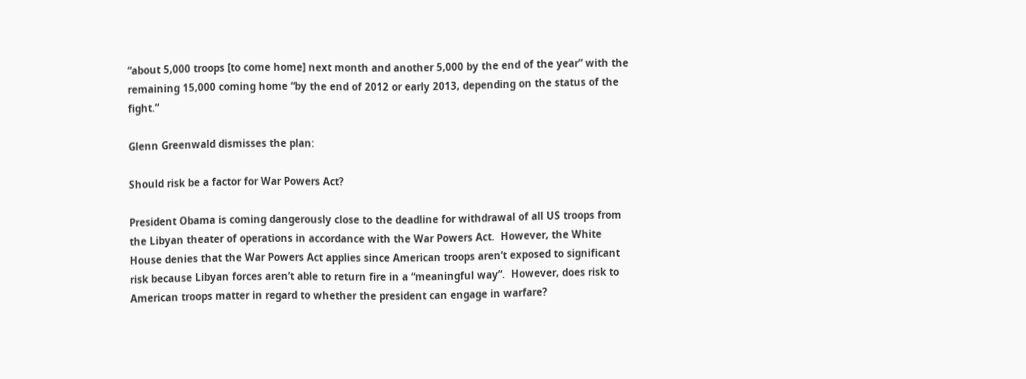“about 5,000 troops [to come home] next month and another 5,000 by the end of the year” with the remaining 15,000 coming home “by the end of 2012 or early 2013, depending on the status of the fight.”

Glenn Greenwald dismisses the plan:

Should risk be a factor for War Powers Act?

President Obama is coming dangerously close to the deadline for withdrawal of all US troops from the Libyan theater of operations in accordance with the War Powers Act.  However, the White House denies that the War Powers Act applies since American troops aren’t exposed to significant risk because Libyan forces aren’t able to return fire in a “meaningful way”.  However, does risk to American troops matter in regard to whether the president can engage in warfare?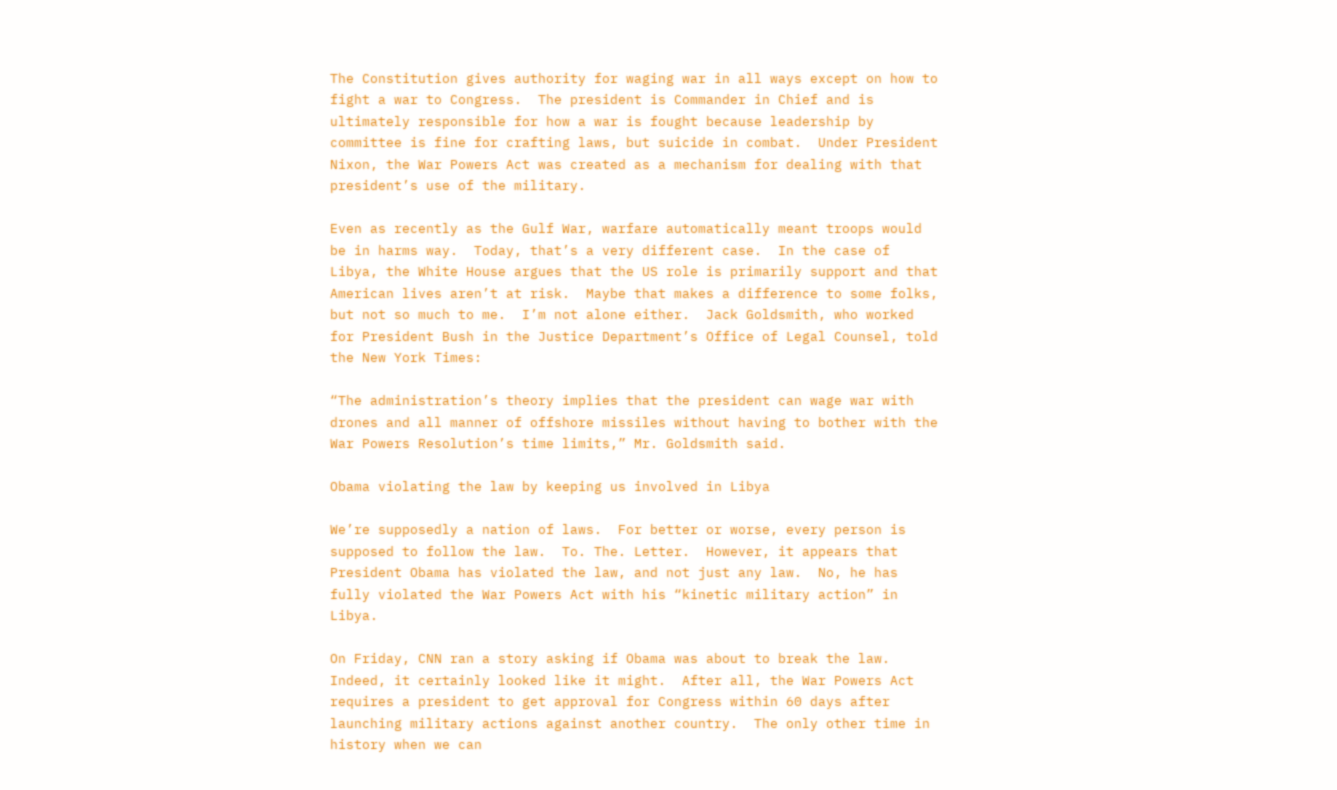The Constitution gives authority for waging war in all ways except on how to fight a war to Congress.  The president is Commander in Chief and is ultimately responsible for how a war is fought because leadership by committee is fine for crafting laws, but suicide in combat.  Under President Nixon, the War Powers Act was created as a mechanism for dealing with that president’s use of the military.

Even as recently as the Gulf War, warfare automatically meant troops would be in harms way.  Today, that’s a very different case.  In the case of Libya, the White House argues that the US role is primarily support and that American lives aren’t at risk.  Maybe that makes a difference to some folks, but not so much to me.  I’m not alone either.  Jack Goldsmith, who worked for President Bush in the Justice Department’s Office of Legal Counsel, told the New York Times:

“The administration’s theory implies that the president can wage war with drones and all manner of offshore missiles without having to bother with the War Powers Resolution’s time limits,” Mr. Goldsmith said.

Obama violating the law by keeping us involved in Libya

We’re supposedly a nation of laws.  For better or worse, every person is supposed to follow the law.  To. The. Letter.  However, it appears that President Obama has violated the law, and not just any law.  No, he has fully violated the War Powers Act with his “kinetic military action” in Libya.

On Friday, CNN ran a story asking if Obama was about to break the law.  Indeed, it certainly looked like it might.  After all, the War Powers Act requires a president to get approval for Congress within 60 days after launching military actions against another country.  The only other time in history when we can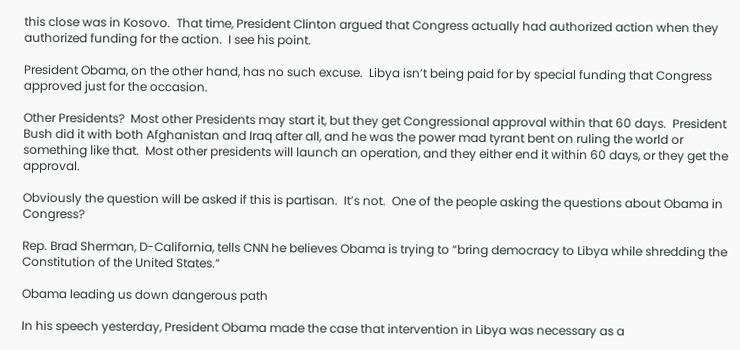this close was in Kosovo.  That time, President Clinton argued that Congress actually had authorized action when they authorized funding for the action.  I see his point.

President Obama, on the other hand, has no such excuse.  Libya isn’t being paid for by special funding that Congress approved just for the occasion.

Other Presidents?  Most other Presidents may start it, but they get Congressional approval within that 60 days.  President Bush did it with both Afghanistan and Iraq after all, and he was the power mad tyrant bent on ruling the world or something like that.  Most other presidents will launch an operation, and they either end it within 60 days, or they get the approval.

Obviously the question will be asked if this is partisan.  It’s not.  One of the people asking the questions about Obama in Congress?

Rep. Brad Sherman, D-California, tells CNN he believes Obama is trying to “bring democracy to Libya while shredding the Constitution of the United States.”

Obama leading us down dangerous path

In his speech yesterday, President Obama made the case that intervention in Libya was necessary as a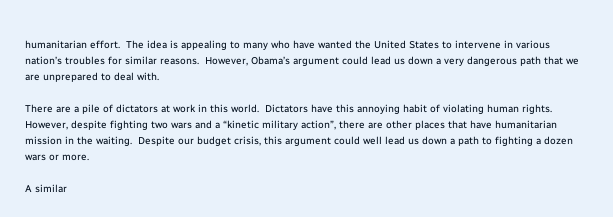humanitarian effort.  The idea is appealing to many who have wanted the United States to intervene in various nation’s troubles for similar reasons.  However, Obama’s argument could lead us down a very dangerous path that we are unprepared to deal with.

There are a pile of dictators at work in this world.  Dictators have this annoying habit of violating human rights.  However, despite fighting two wars and a “kinetic military action”, there are other places that have humanitarian mission in the waiting.  Despite our budget crisis, this argument could well lead us down a path to fighting a dozen wars or more.

A similar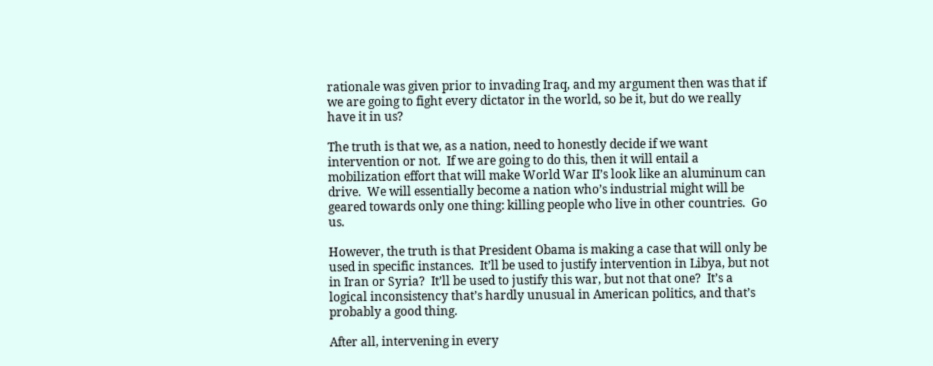rationale was given prior to invading Iraq, and my argument then was that if we are going to fight every dictator in the world, so be it, but do we really have it in us?

The truth is that we, as a nation, need to honestly decide if we want intervention or not.  If we are going to do this, then it will entail a mobilization effort that will make World War II’s look like an aluminum can drive.  We will essentially become a nation who’s industrial might will be geared towards only one thing: killing people who live in other countries.  Go us.

However, the truth is that President Obama is making a case that will only be used in specific instances.  It’ll be used to justify intervention in Libya, but not in Iran or Syria?  It’ll be used to justify this war, but not that one?  It’s a logical inconsistency that’s hardly unusual in American politics, and that’s probably a good thing.

After all, intervening in every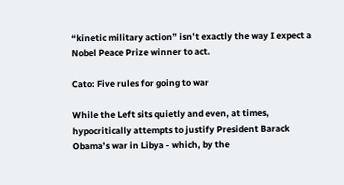“kinetic military action” isn’t exactly the way I expect a Nobel Peace Prize winner to act.

Cato: Five rules for going to war

While the Left sits quietly and even, at times, hypocritically attempts to justify President Barack Obama’s war in Libya - which, by the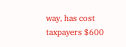way, has cost taxpayers $600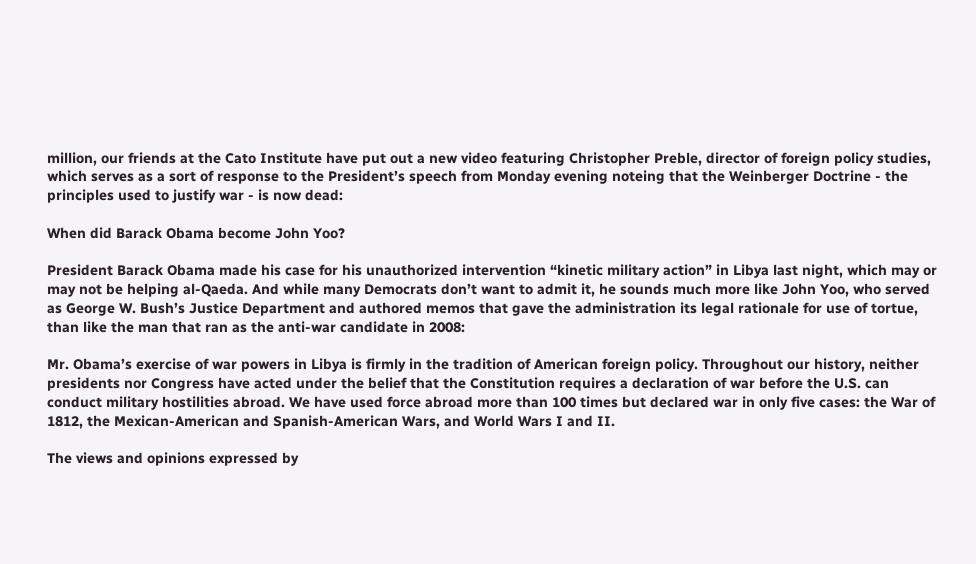million, our friends at the Cato Institute have put out a new video featuring Christopher Preble, director of foreign policy studies, which serves as a sort of response to the President’s speech from Monday evening noteing that the Weinberger Doctrine - the principles used to justify war - is now dead:

When did Barack Obama become John Yoo?

President Barack Obama made his case for his unauthorized intervention “kinetic military action” in Libya last night, which may or may not be helping al-Qaeda. And while many Democrats don’t want to admit it, he sounds much more like John Yoo, who served as George W. Bush’s Justice Department and authored memos that gave the administration its legal rationale for use of tortue, than like the man that ran as the anti-war candidate in 2008:

Mr. Obama’s exercise of war powers in Libya is firmly in the tradition of American foreign policy. Throughout our history, neither presidents nor Congress have acted under the belief that the Constitution requires a declaration of war before the U.S. can conduct military hostilities abroad. We have used force abroad more than 100 times but declared war in only five cases: the War of 1812, the Mexican-American and Spanish-American Wars, and World Wars I and II.

The views and opinions expressed by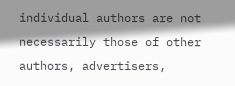individual authors are not necessarily those of other authors, advertisers,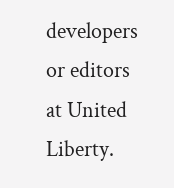developers or editors at United Liberty.